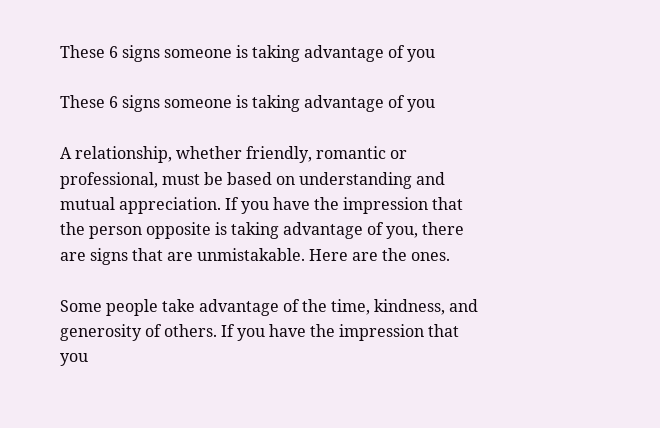These 6 signs someone is taking advantage of you

These 6 signs someone is taking advantage of you

A relationship, whether friendly, romantic or professional, must be based on understanding and mutual appreciation. If you have the impression that the person opposite is taking advantage of you, there are signs that are unmistakable. Here are the ones.

Some people take advantage of the time, kindness, and generosity of others. If you have the impression that you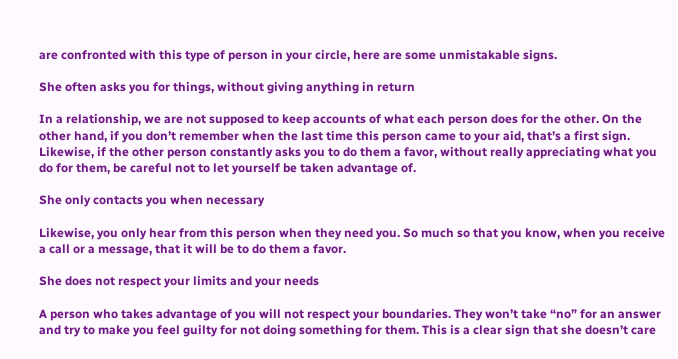are confronted with this type of person in your circle, here are some unmistakable signs.

She often asks you for things, without giving anything in return

In a relationship, we are not supposed to keep accounts of what each person does for the other. On the other hand, if you don’t remember when the last time this person came to your aid, that’s a first sign. Likewise, if the other person constantly asks you to do them a favor, without really appreciating what you do for them, be careful not to let yourself be taken advantage of.

She only contacts you when necessary

Likewise, you only hear from this person when they need you. So much so that you know, when you receive a call or a message, that it will be to do them a favor.

She does not respect your limits and your needs

A person who takes advantage of you will not respect your boundaries. They won’t take “no” for an answer and try to make you feel guilty for not doing something for them. This is a clear sign that she doesn’t care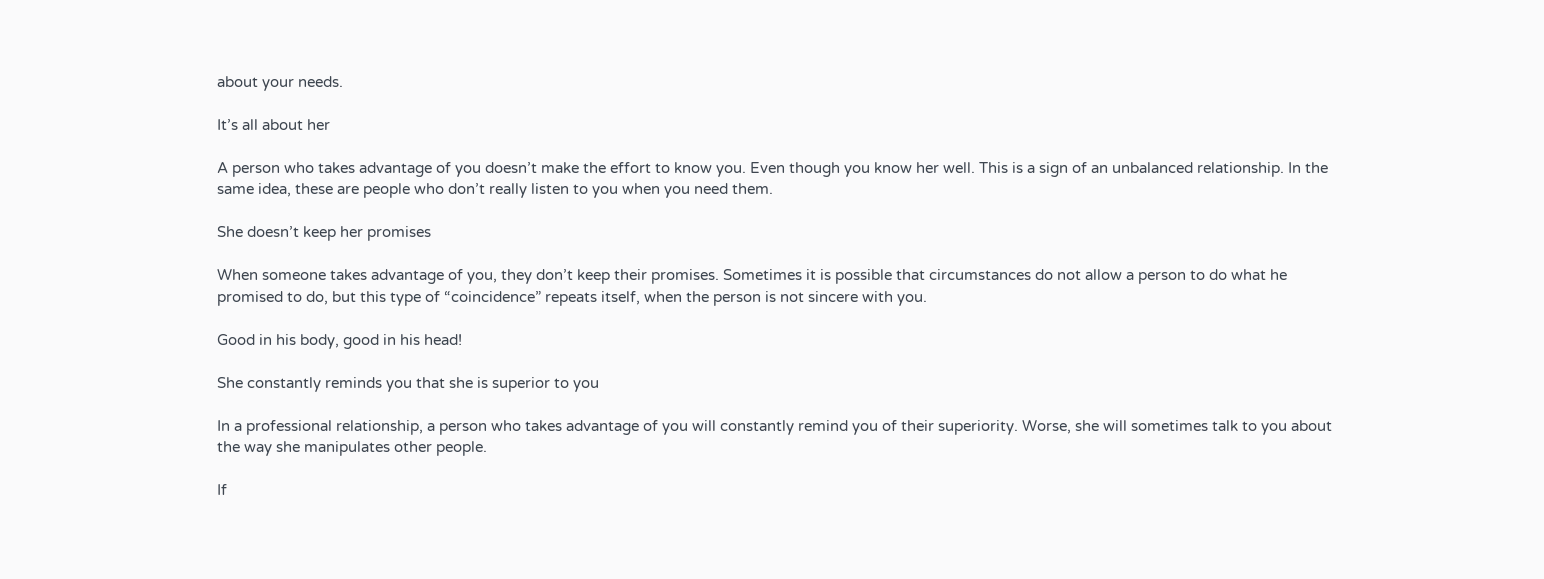about your needs.

It’s all about her

A person who takes advantage of you doesn’t make the effort to know you. Even though you know her well. This is a sign of an unbalanced relationship. In the same idea, these are people who don’t really listen to you when you need them.

She doesn’t keep her promises

When someone takes advantage of you, they don’t keep their promises. Sometimes it is possible that circumstances do not allow a person to do what he promised to do, but this type of “coincidence” repeats itself, when the person is not sincere with you.

Good in his body, good in his head!

She constantly reminds you that she is superior to you

In a professional relationship, a person who takes advantage of you will constantly remind you of their superiority. Worse, she will sometimes talk to you about the way she manipulates other people.

If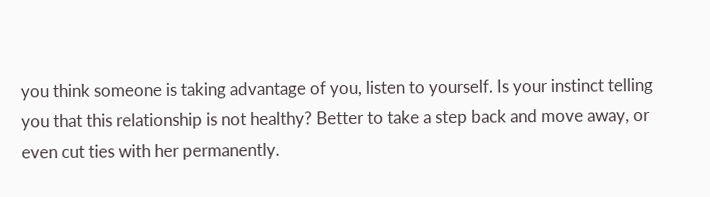you think someone is taking advantage of you, listen to yourself. Is your instinct telling you that this relationship is not healthy? Better to take a step back and move away, or even cut ties with her permanently.